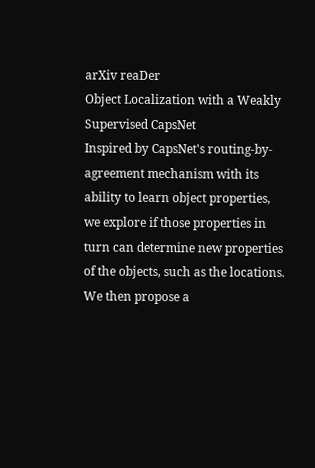arXiv reaDer
Object Localization with a Weakly Supervised CapsNet
Inspired by CapsNet's routing-by-agreement mechanism with its ability to learn object properties, we explore if those properties in turn can determine new properties of the objects, such as the locations. We then propose a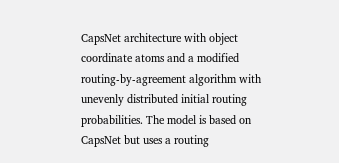CapsNet architecture with object coordinate atoms and a modified routing-by-agreement algorithm with unevenly distributed initial routing probabilities. The model is based on CapsNet but uses a routing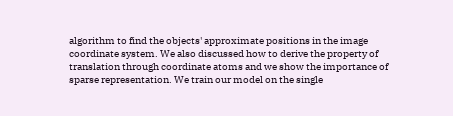algorithm to find the objects' approximate positions in the image coordinate system. We also discussed how to derive the property of translation through coordinate atoms and we show the importance of sparse representation. We train our model on the single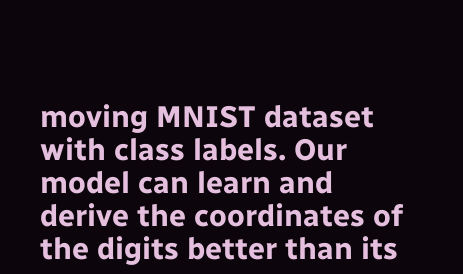moving MNIST dataset with class labels. Our model can learn and derive the coordinates of the digits better than its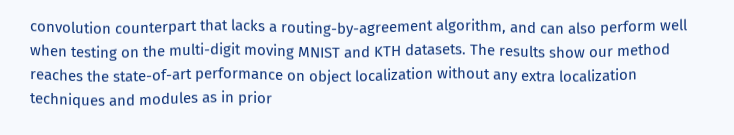convolution counterpart that lacks a routing-by-agreement algorithm, and can also perform well when testing on the multi-digit moving MNIST and KTH datasets. The results show our method reaches the state-of-art performance on object localization without any extra localization techniques and modules as in prior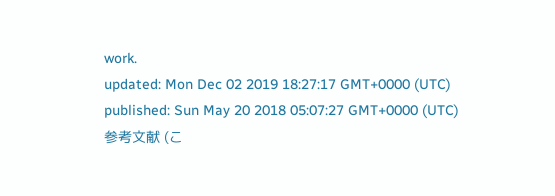work.
updated: Mon Dec 02 2019 18:27:17 GMT+0000 (UTC)
published: Sun May 20 2018 05:07:27 GMT+0000 (UTC)
参考文献 (こ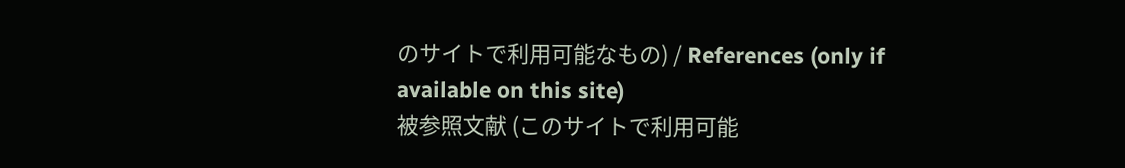のサイトで利用可能なもの) / References (only if available on this site)
被参照文献 (このサイトで利用可能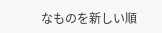なものを新しい順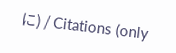に) / Citations (only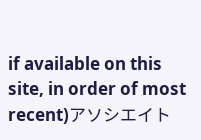if available on this site, in order of most recent)アソシエイト